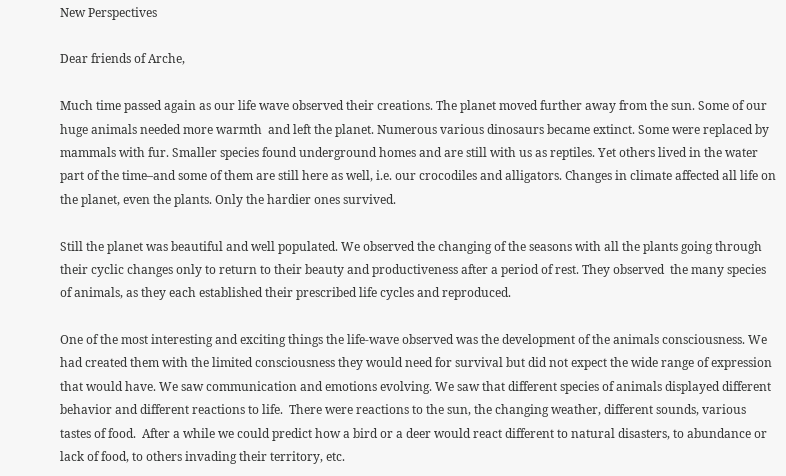New Perspectives

Dear friends of Arche,

Much time passed again as our life wave observed their creations. The planet moved further away from the sun. Some of our huge animals needed more warmth  and left the planet. Numerous various dinosaurs became extinct. Some were replaced by mammals with fur. Smaller species found underground homes and are still with us as reptiles. Yet others lived in the water part of the time–and some of them are still here as well, i.e. our crocodiles and alligators. Changes in climate affected all life on the planet, even the plants. Only the hardier ones survived.

Still the planet was beautiful and well populated. We observed the changing of the seasons with all the plants going through their cyclic changes only to return to their beauty and productiveness after a period of rest. They observed  the many species of animals, as they each established their prescribed life cycles and reproduced.

One of the most interesting and exciting things the life-wave observed was the development of the animals consciousness. We had created them with the limited consciousness they would need for survival but did not expect the wide range of expression that would have. We saw communication and emotions evolving. We saw that different species of animals displayed different behavior and different reactions to life.  There were reactions to the sun, the changing weather, different sounds, various tastes of food.  After a while we could predict how a bird or a deer would react different to natural disasters, to abundance or lack of food, to others invading their territory, etc.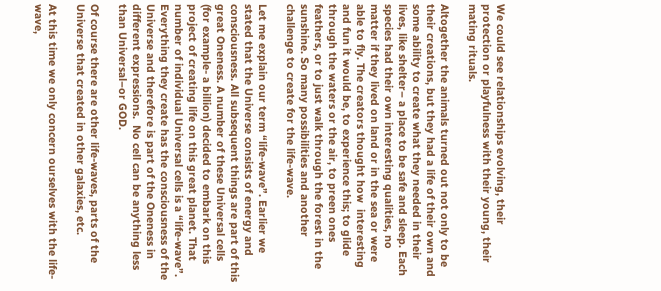We could see relationships evolving, their protection or playfulness with their young, their mating rituals.

Altogether the animals turned out not only to be their creations, but they had a life of their own and some ability to create what they needed in their lives, like shelter– a place to be safe and sleep. Each species had their own interesting qualities, no matter if they lived on land or in the sea or were able to fly. The creators thought how  interesting and fun it would be, to experience this; to glide through the waters or the air, to preen ones feathers, or to just walk through the forest in the sunshine. So many possibilities and another challenge to create for the life-wave.

Let me explain our term “life-wave”. Earlier we stated that the Universe consists of energy and consciousness. All subsequent things are part of this great Oneness. A number of these Universal cells (for example- a billion) decided to embark on this project of creating life on this great planet. That number of individual Universal cells is a “life-wave”. Everything they create has the consciousness of the Universe and therefore is part of the Oneness in different expressions.  No cell can be anything less than Universal–or GOD.

Of course there are other life-waves, parts of the Universe that created in other galaxies, etc.

At this time we only concern ourselves with the life-wave,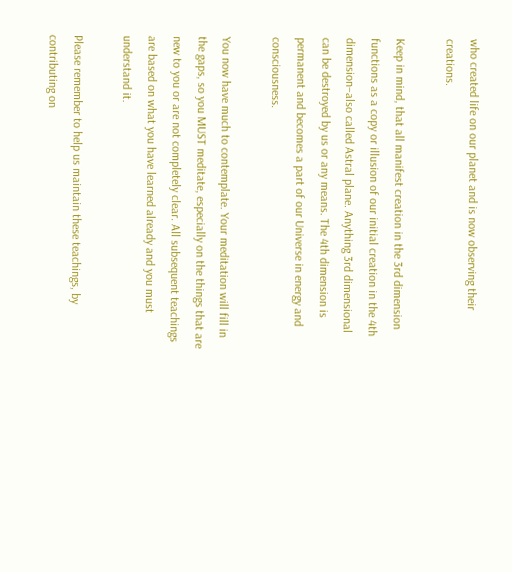who created life on our planet and is now observing their creations.

Keep in mind, that all manifest creation in the 3rd dimension functions as a copy or illusion of our initial creation in the 4th dimension–also called Astral plane. Anything 3rd dimensional can be destroyed by us or any means. The 4th dimension is permanent and becomes a part of our Universe in energy and consciousness.

You now have much to contemplate. Your meditation will fill in the gaps, so you MUST meditate, especially on the things that are new to you or are not completely clear. All subsequent teachings are based on what you have learned already and you must understand it.

Please remember to help us maintain these teachings, by contributing on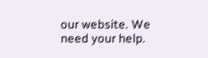our website. We need your help.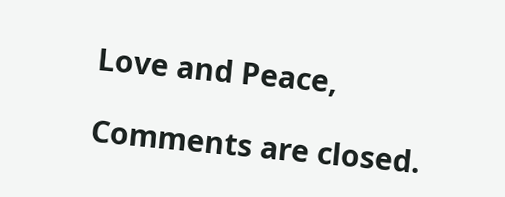Love and Peace,

Comments are closed.